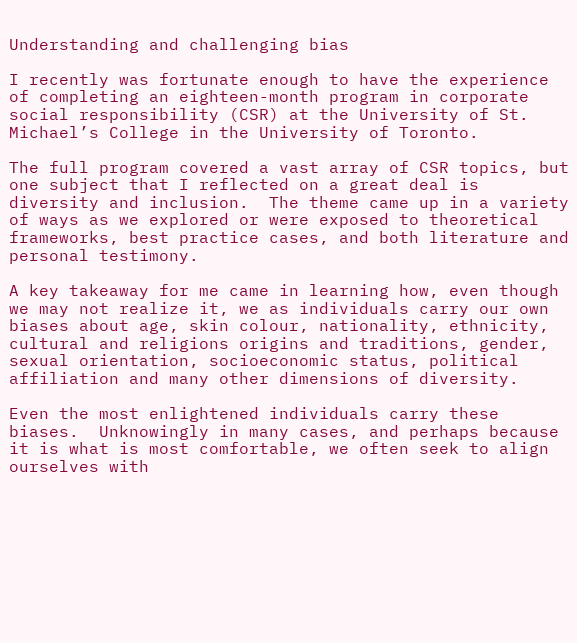Understanding and challenging bias

I recently was fortunate enough to have the experience of completing an eighteen-month program in corporate social responsibility (CSR) at the University of St. Michael’s College in the University of Toronto.

The full program covered a vast array of CSR topics, but one subject that I reflected on a great deal is diversity and inclusion.  The theme came up in a variety of ways as we explored or were exposed to theoretical frameworks, best practice cases, and both literature and personal testimony.

A key takeaway for me came in learning how, even though we may not realize it, we as individuals carry our own biases about age, skin colour, nationality, ethnicity, cultural and religions origins and traditions, gender, sexual orientation, socioeconomic status, political affiliation and many other dimensions of diversity.

Even the most enlightened individuals carry these biases.  Unknowingly in many cases, and perhaps because it is what is most comfortable, we often seek to align ourselves with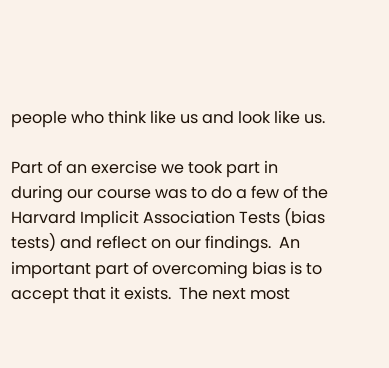people who think like us and look like us.

Part of an exercise we took part in during our course was to do a few of the Harvard Implicit Association Tests (bias tests) and reflect on our findings.  An important part of overcoming bias is to accept that it exists.  The next most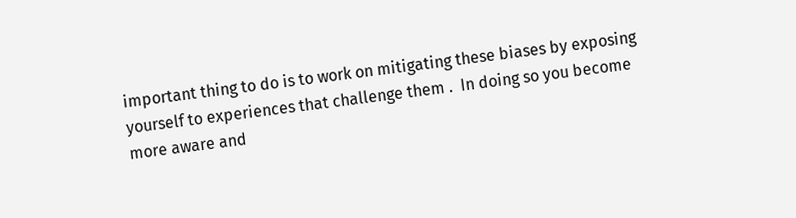important thing to do is to work on mitigating these biases by exposing yourself to experiences that challenge them .  In doing so you become more aware and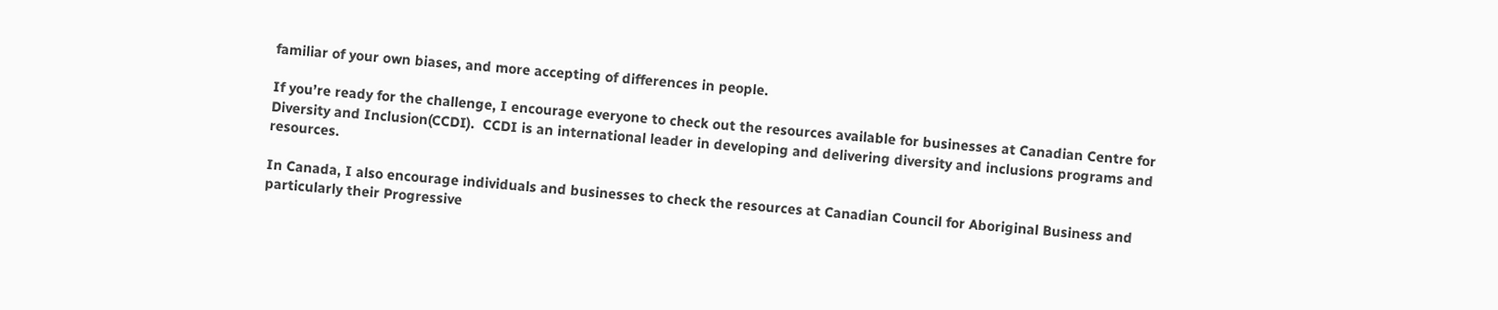familiar of your own biases, and more accepting of differences in people.

If you’re ready for the challenge, I encourage everyone to check out the resources available for businesses at Canadian Centre for Diversity and Inclusion(CCDI).  CCDI is an international leader in developing and delivering diversity and inclusions programs and resources.

In Canada, I also encourage individuals and businesses to check the resources at Canadian Council for Aboriginal Business and particularly their Progressive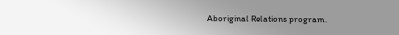Aboriginal Relations program.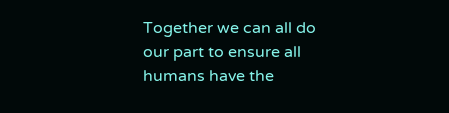Together we can all do our part to ensure all humans have the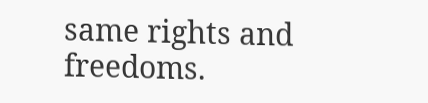same rights and freedoms.